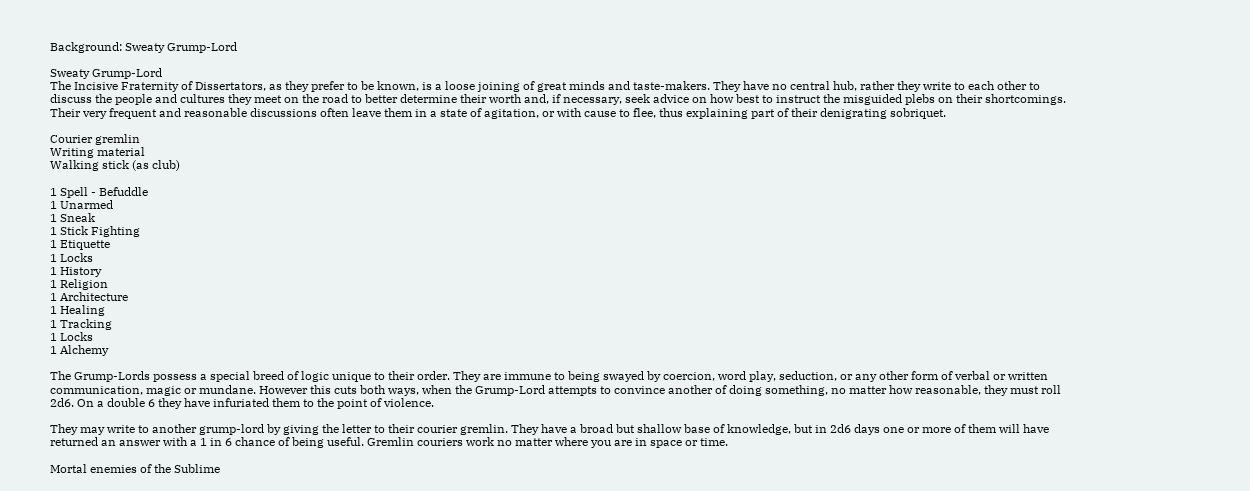Background: Sweaty Grump-Lord

Sweaty Grump-Lord
The Incisive Fraternity of Dissertators, as they prefer to be known, is a loose joining of great minds and taste-makers. They have no central hub, rather they write to each other to discuss the people and cultures they meet on the road to better determine their worth and, if necessary, seek advice on how best to instruct the misguided plebs on their shortcomings. Their very frequent and reasonable discussions often leave them in a state of agitation, or with cause to flee, thus explaining part of their denigrating sobriquet.

Courier gremlin
Writing material
Walking stick (as club)

1 Spell - Befuddle
1 Unarmed
1 Sneak
1 Stick Fighting
1 Etiquette
1 Locks
1 History
1 Religion
1 Architecture
1 Healing
1 Tracking
1 Locks
1 Alchemy

The Grump-Lords possess a special breed of logic unique to their order. They are immune to being swayed by coercion, word play, seduction, or any other form of verbal or written communication, magic or mundane. However this cuts both ways, when the Grump-Lord attempts to convince another of doing something, no matter how reasonable, they must roll 2d6. On a double 6 they have infuriated them to the point of violence.

They may write to another grump-lord by giving the letter to their courier gremlin. They have a broad but shallow base of knowledge, but in 2d6 days one or more of them will have returned an answer with a 1 in 6 chance of being useful. Gremlin couriers work no matter where you are in space or time.

Mortal enemies of the Sublime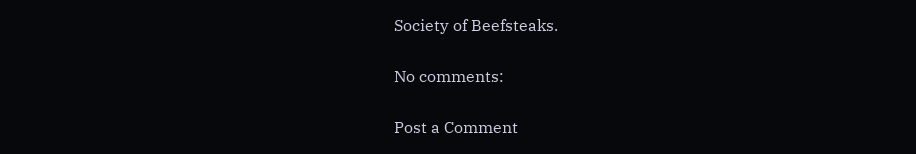Society of Beefsteaks.

No comments:

Post a Comment